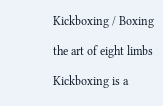Kickboxing / Boxing

the art of eight limbs

Kickboxing is a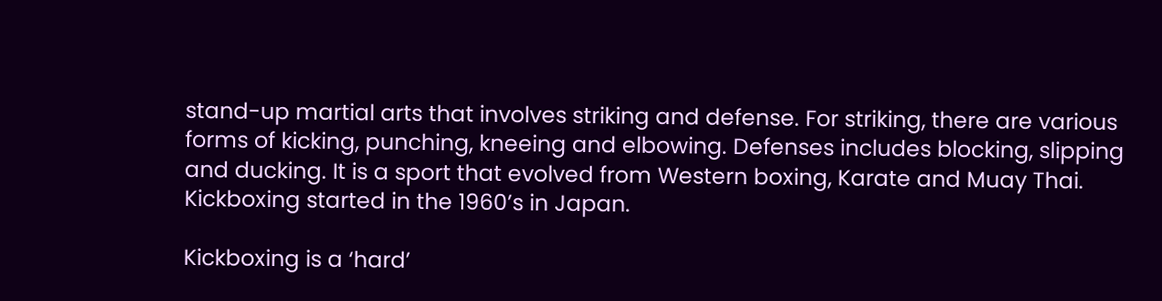stand-up martial arts that involves striking and defense. For striking, there are various forms of kicking, punching, kneeing and elbowing. Defenses includes blocking, slipping and ducking. It is a sport that evolved from Western boxing, Karate and Muay Thai. Kickboxing started in the 1960’s in Japan.

Kickboxing is a ‘hard’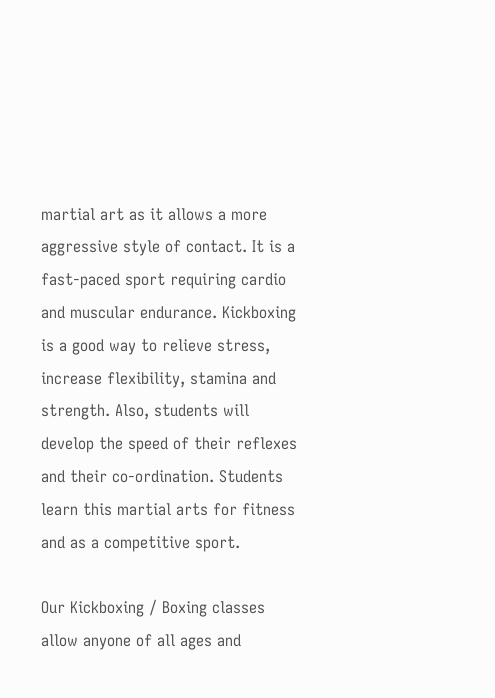martial art as it allows a more aggressive style of contact. It is a fast-paced sport requiring cardio and muscular endurance. Kickboxing is a good way to relieve stress, increase flexibility, stamina and strength. Also, students will develop the speed of their reflexes and their co-ordination. Students learn this martial arts for fitness and as a competitive sport.

Our Kickboxing / Boxing classes allow anyone of all ages and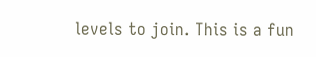levels to join. This is a fun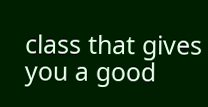class that gives you a good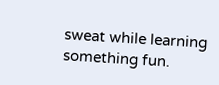sweat while learning something fun.